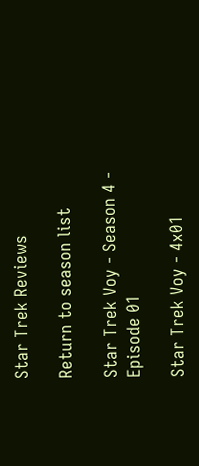Star Trek Reviews

Return to season list

Star Trek Voy - Season 4 - Episode 01

Star Trek Voy - 4x01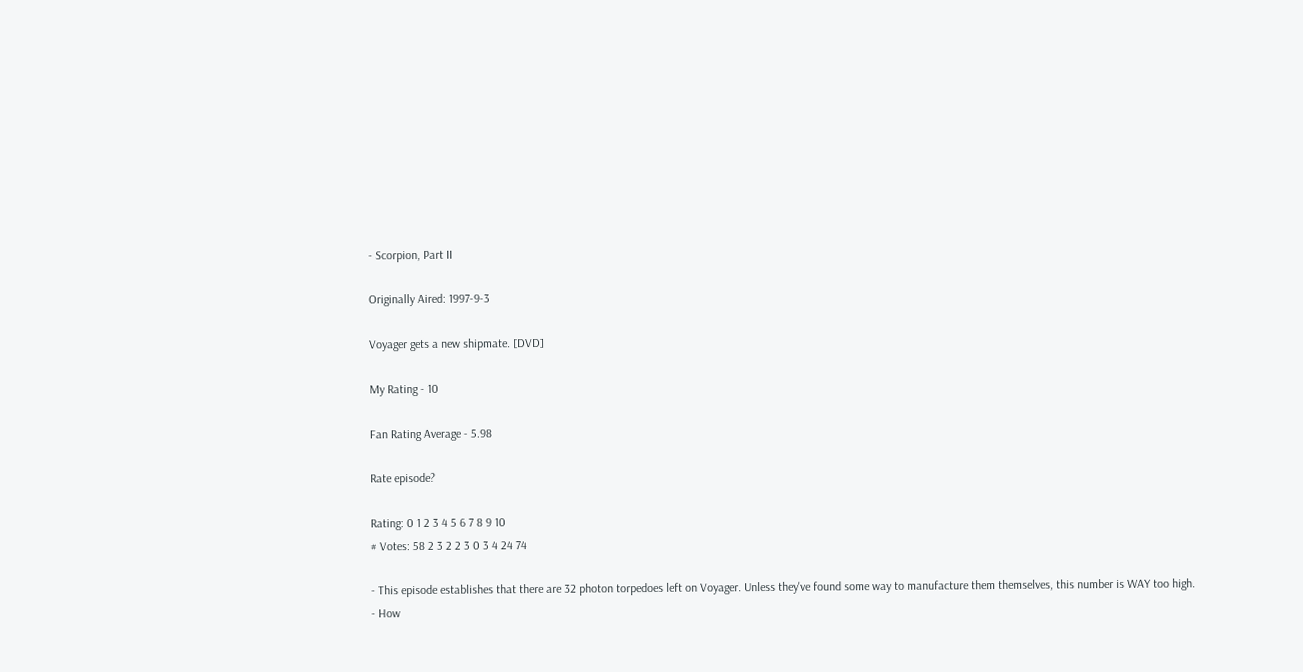- Scorpion, Part II

Originally Aired: 1997-9-3

Voyager gets a new shipmate. [DVD]

My Rating - 10

Fan Rating Average - 5.98

Rate episode?

Rating: 0 1 2 3 4 5 6 7 8 9 10
# Votes: 58 2 3 2 2 3 0 3 4 24 74

- This episode establishes that there are 32 photon torpedoes left on Voyager. Unless they've found some way to manufacture them themselves, this number is WAY too high.
- How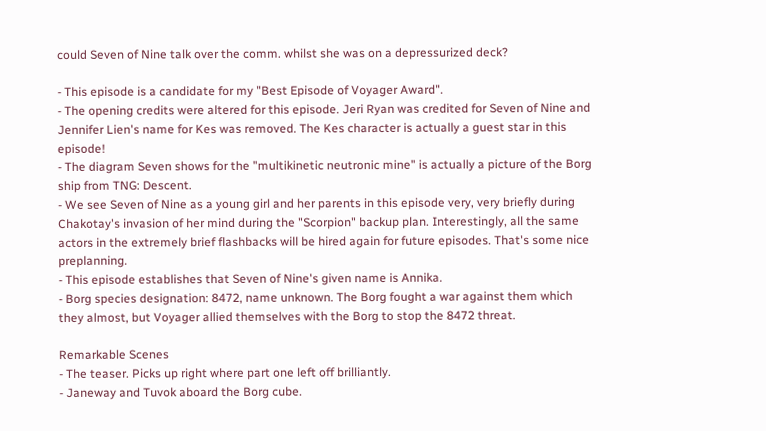could Seven of Nine talk over the comm. whilst she was on a depressurized deck?

- This episode is a candidate for my "Best Episode of Voyager Award".
- The opening credits were altered for this episode. Jeri Ryan was credited for Seven of Nine and Jennifer Lien's name for Kes was removed. The Kes character is actually a guest star in this episode!
- The diagram Seven shows for the "multikinetic neutronic mine" is actually a picture of the Borg ship from TNG: Descent.
- We see Seven of Nine as a young girl and her parents in this episode very, very briefly during Chakotay's invasion of her mind during the "Scorpion" backup plan. Interestingly, all the same actors in the extremely brief flashbacks will be hired again for future episodes. That's some nice preplanning.
- This episode establishes that Seven of Nine's given name is Annika.
- Borg species designation: 8472, name unknown. The Borg fought a war against them which they almost, but Voyager allied themselves with the Borg to stop the 8472 threat.

Remarkable Scenes
- The teaser. Picks up right where part one left off brilliantly.
- Janeway and Tuvok aboard the Borg cube.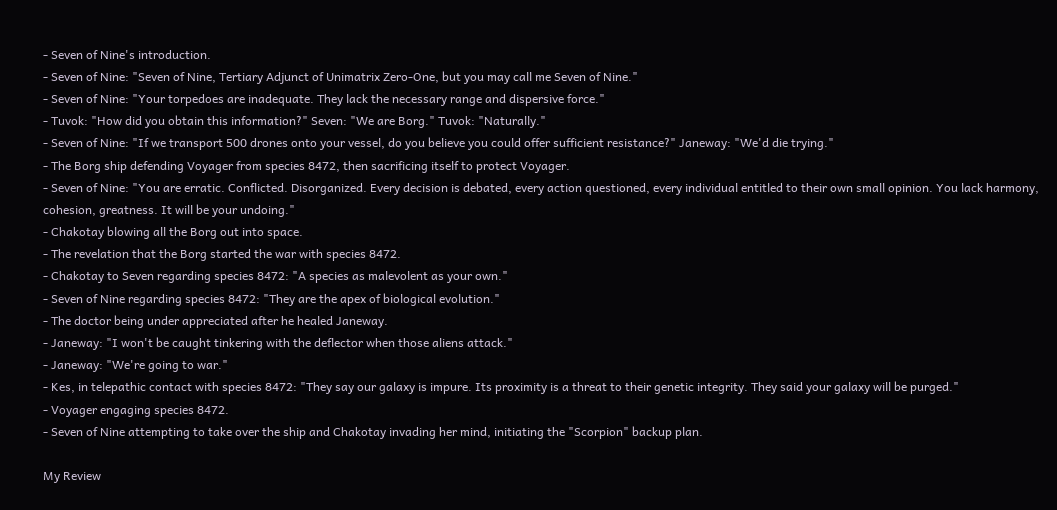- Seven of Nine's introduction.
- Seven of Nine: "Seven of Nine, Tertiary Adjunct of Unimatrix Zero-One, but you may call me Seven of Nine."
- Seven of Nine: "Your torpedoes are inadequate. They lack the necessary range and dispersive force."
- Tuvok: "How did you obtain this information?" Seven: "We are Borg." Tuvok: "Naturally."
- Seven of Nine: "If we transport 500 drones onto your vessel, do you believe you could offer sufficient resistance?" Janeway: "We'd die trying."
- The Borg ship defending Voyager from species 8472, then sacrificing itself to protect Voyager.
- Seven of Nine: "You are erratic. Conflicted. Disorganized. Every decision is debated, every action questioned, every individual entitled to their own small opinion. You lack harmony, cohesion, greatness. It will be your undoing."
- Chakotay blowing all the Borg out into space.
- The revelation that the Borg started the war with species 8472.
- Chakotay to Seven regarding species 8472: "A species as malevolent as your own."
- Seven of Nine regarding species 8472: "They are the apex of biological evolution."
- The doctor being under appreciated after he healed Janeway.
- Janeway: "I won't be caught tinkering with the deflector when those aliens attack."
- Janeway: "We're going to war."
- Kes, in telepathic contact with species 8472: "They say our galaxy is impure. Its proximity is a threat to their genetic integrity. They said your galaxy will be purged."
- Voyager engaging species 8472.
- Seven of Nine attempting to take over the ship and Chakotay invading her mind, initiating the "Scorpion" backup plan.

My Review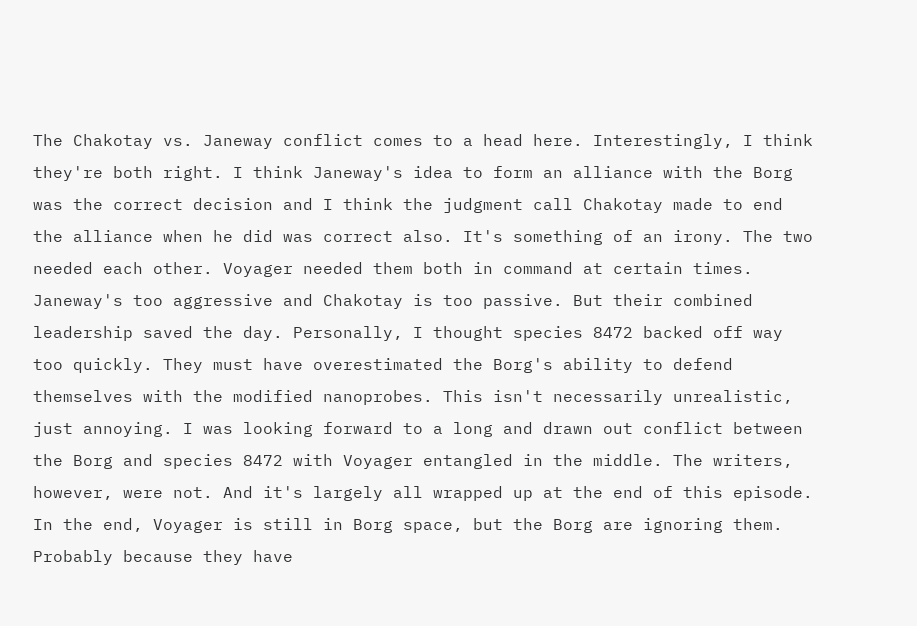The Chakotay vs. Janeway conflict comes to a head here. Interestingly, I think they're both right. I think Janeway's idea to form an alliance with the Borg was the correct decision and I think the judgment call Chakotay made to end the alliance when he did was correct also. It's something of an irony. The two needed each other. Voyager needed them both in command at certain times. Janeway's too aggressive and Chakotay is too passive. But their combined leadership saved the day. Personally, I thought species 8472 backed off way too quickly. They must have overestimated the Borg's ability to defend themselves with the modified nanoprobes. This isn't necessarily unrealistic, just annoying. I was looking forward to a long and drawn out conflict between the Borg and species 8472 with Voyager entangled in the middle. The writers, however, were not. And it's largely all wrapped up at the end of this episode. In the end, Voyager is still in Borg space, but the Borg are ignoring them. Probably because they have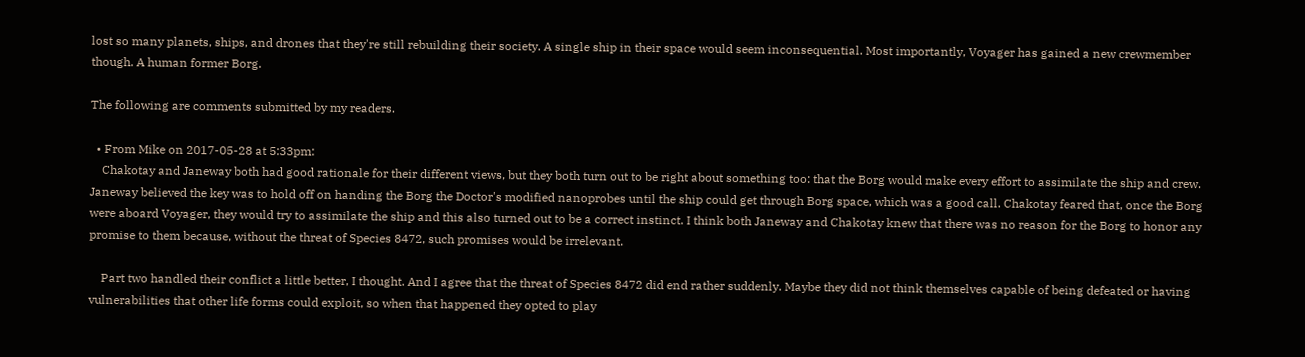lost so many planets, ships, and drones that they're still rebuilding their society. A single ship in their space would seem inconsequential. Most importantly, Voyager has gained a new crewmember though. A human former Borg.

The following are comments submitted by my readers.

  • From Mike on 2017-05-28 at 5:33pm:
    Chakotay and Janeway both had good rationale for their different views, but they both turn out to be right about something too: that the Borg would make every effort to assimilate the ship and crew. Janeway believed the key was to hold off on handing the Borg the Doctor's modified nanoprobes until the ship could get through Borg space, which was a good call. Chakotay feared that, once the Borg were aboard Voyager, they would try to assimilate the ship and this also turned out to be a correct instinct. I think both Janeway and Chakotay knew that there was no reason for the Borg to honor any promise to them because, without the threat of Species 8472, such promises would be irrelevant.

    Part two handled their conflict a little better, I thought. And I agree that the threat of Species 8472 did end rather suddenly. Maybe they did not think themselves capable of being defeated or having vulnerabilities that other life forms could exploit, so when that happened they opted to play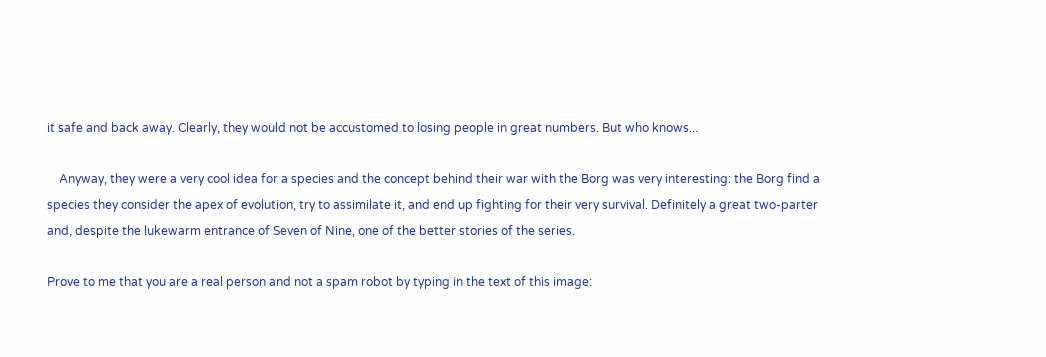it safe and back away. Clearly, they would not be accustomed to losing people in great numbers. But who knows...

    Anyway, they were a very cool idea for a species and the concept behind their war with the Borg was very interesting: the Borg find a species they consider the apex of evolution, try to assimilate it, and end up fighting for their very survival. Definitely a great two-parter and, despite the lukewarm entrance of Seven of Nine, one of the better stories of the series.

Prove to me that you are a real person and not a spam robot by typing in the text of this image: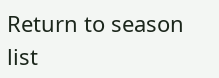Return to season list